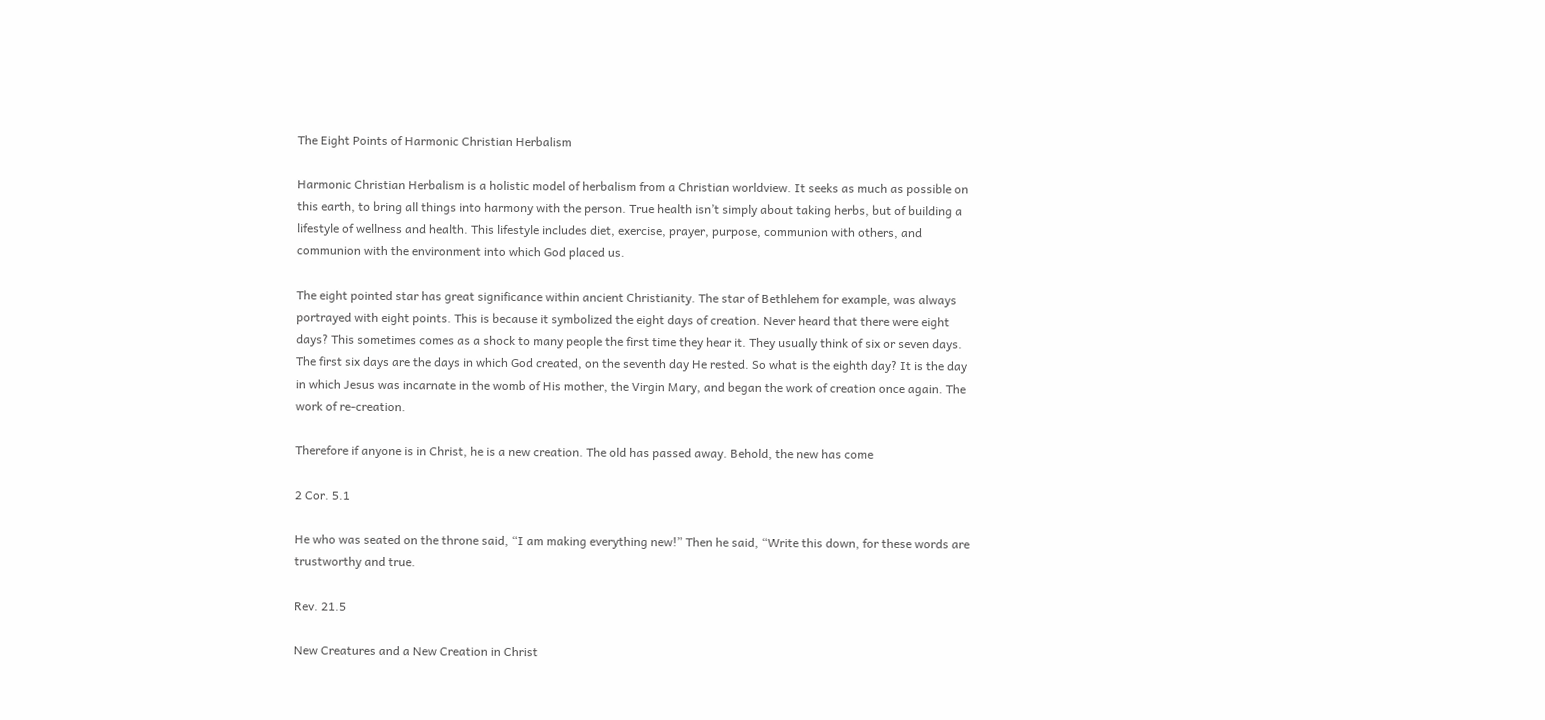The Eight Points of Harmonic Christian Herbalism

Harmonic Christian Herbalism is a holistic model of herbalism from a Christian worldview. It seeks as much as possible on this earth, to bring all things into harmony with the person. True health isn’t simply about taking herbs, but of building a lifestyle of wellness and health. This lifestyle includes diet, exercise, prayer, purpose, communion with others, and communion with the environment into which God placed us.

The eight pointed star has great significance within ancient Christianity. The star of Bethlehem for example, was always portrayed with eight points. This is because it symbolized the eight days of creation. Never heard that there were eight days? This sometimes comes as a shock to many people the first time they hear it. They usually think of six or seven days. The first six days are the days in which God created, on the seventh day He rested. So what is the eighth day? It is the day in which Jesus was incarnate in the womb of His mother, the Virgin Mary, and began the work of creation once again. The work of re-creation.

Therefore if anyone is in Christ, he is a new creation. The old has passed away. Behold, the new has come

2 Cor. 5.1

He who was seated on the throne said, “I am making everything new!” Then he said, “Write this down, for these words are trustworthy and true.

Rev. 21.5

New Creatures and a New Creation in Christ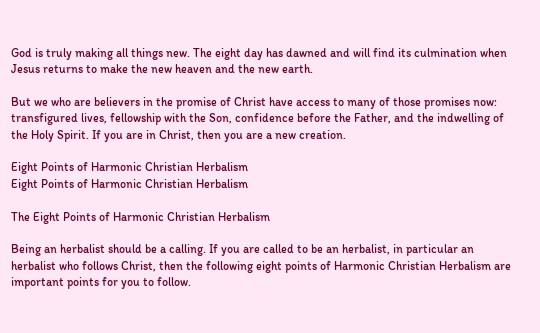God is truly making all things new. The eight day has dawned and will find its culmination when Jesus returns to make the new heaven and the new earth.

But we who are believers in the promise of Christ have access to many of those promises now: transfigured lives, fellowship with the Son, confidence before the Father, and the indwelling of the Holy Spirit. If you are in Christ, then you are a new creation.

Eight Points of Harmonic Christian Herbalism
Eight Points of Harmonic Christian Herbalism

The Eight Points of Harmonic Christian Herbalism

Being an herbalist should be a calling. If you are called to be an herbalist, in particular an herbalist who follows Christ, then the following eight points of Harmonic Christian Herbalism are important points for you to follow.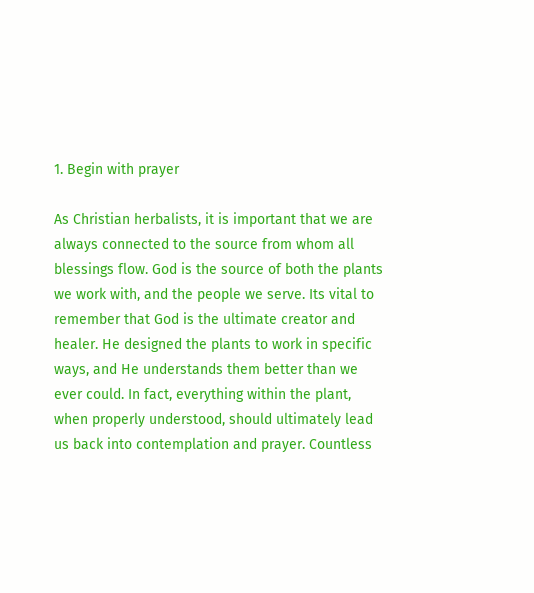1. Begin with prayer

As Christian herbalists, it is important that we are always connected to the source from whom all blessings flow. God is the source of both the plants we work with, and the people we serve. Its vital to remember that God is the ultimate creator and healer. He designed the plants to work in specific ways, and He understands them better than we ever could. In fact, everything within the plant, when properly understood, should ultimately lead us back into contemplation and prayer. Countless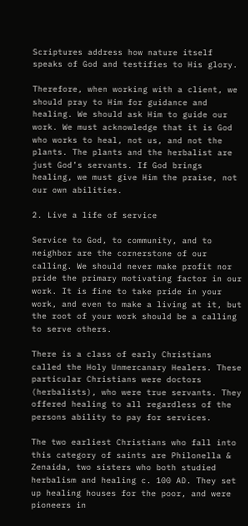Scriptures address how nature itself speaks of God and testifies to His glory.

Therefore, when working with a client, we should pray to Him for guidance and healing. We should ask Him to guide our work. We must acknowledge that it is God who works to heal, not us, and not the plants. The plants and the herbalist are just God’s servants. If God brings healing, we must give Him the praise, not our own abilities.

2. Live a life of service

Service to God, to community, and to neighbor are the cornerstone of our calling. We should never make profit nor pride the primary motivating factor in our work. It is fine to take pride in your work, and even to make a living at it, but the root of your work should be a calling to serve others.

There is a class of early Christians called the Holy Unmercanary Healers. These particular Christians were doctors (herbalists), who were true servants. They offered healing to all regardless of the persons ability to pay for services.

The two earliest Christians who fall into this category of saints are Philonella & Zenaida, two sisters who both studied herbalism and healing c. 100 AD. They set up healing houses for the poor, and were pioneers in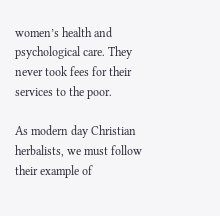women’s health and psychological care. They never took fees for their services to the poor.

As modern day Christian herbalists, we must follow their example of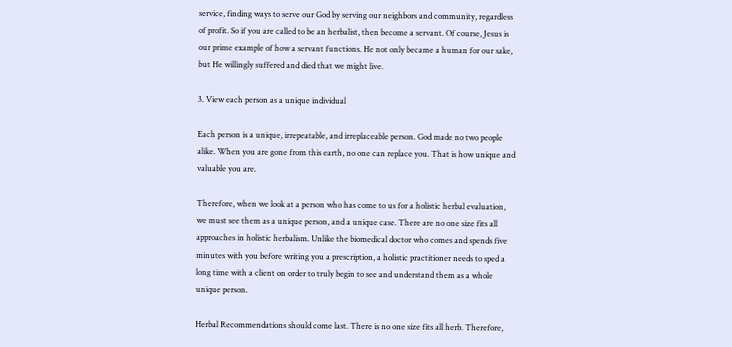service, finding ways to serve our God by serving our neighbors and community, regardless of profit. So if you are called to be an herbalist, then become a servant. Of course, Jesus is our prime example of how a servant functions. He not only became a human for our sake, but He willingly suffered and died that we might live.

3. View each person as a unique individual

Each person is a unique, irrepeatable, and irreplaceable person. God made no two people alike. When you are gone from this earth, no one can replace you. That is how unique and valuable you are.

Therefore, when we look at a person who has come to us for a holistic herbal evaluation, we must see them as a unique person, and a unique case. There are no one size fits all approaches in holistic herbalism. Unlike the biomedical doctor who comes and spends five minutes with you before writing you a prescription, a holistic practitioner needs to sped a long time with a client on order to truly begin to see and understand them as a whole unique person.

Herbal Recommendations should come last. There is no one size fits all herb. Therefore,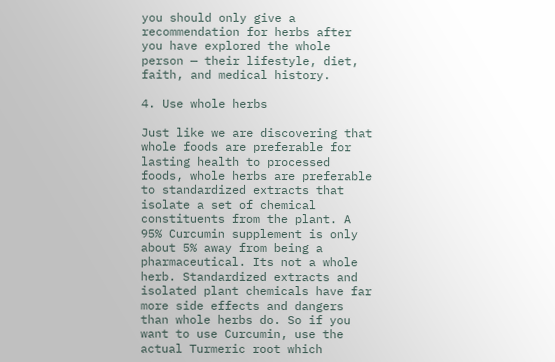you should only give a recommendation for herbs after you have explored the whole person — their lifestyle, diet, faith, and medical history.

4. Use whole herbs

Just like we are discovering that whole foods are preferable for lasting health to processed foods, whole herbs are preferable to standardized extracts that isolate a set of chemical constituents from the plant. A 95% Curcumin supplement is only about 5% away from being a pharmaceutical. Its not a whole herb. Standardized extracts and isolated plant chemicals have far more side effects and dangers than whole herbs do. So if you want to use Curcumin, use the actual Turmeric root which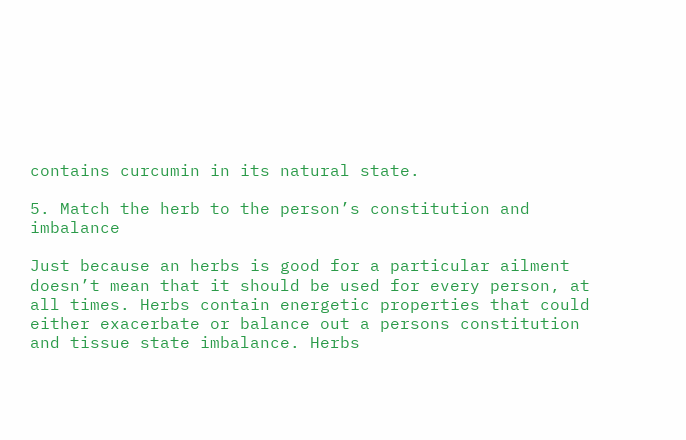contains curcumin in its natural state.

5. Match the herb to the person’s constitution and imbalance

Just because an herbs is good for a particular ailment doesn’t mean that it should be used for every person, at all times. Herbs contain energetic properties that could either exacerbate or balance out a persons constitution and tissue state imbalance. Herbs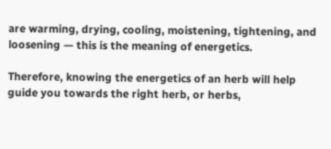are warming, drying, cooling, moistening, tightening, and loosening — this is the meaning of energetics.

Therefore, knowing the energetics of an herb will help guide you towards the right herb, or herbs,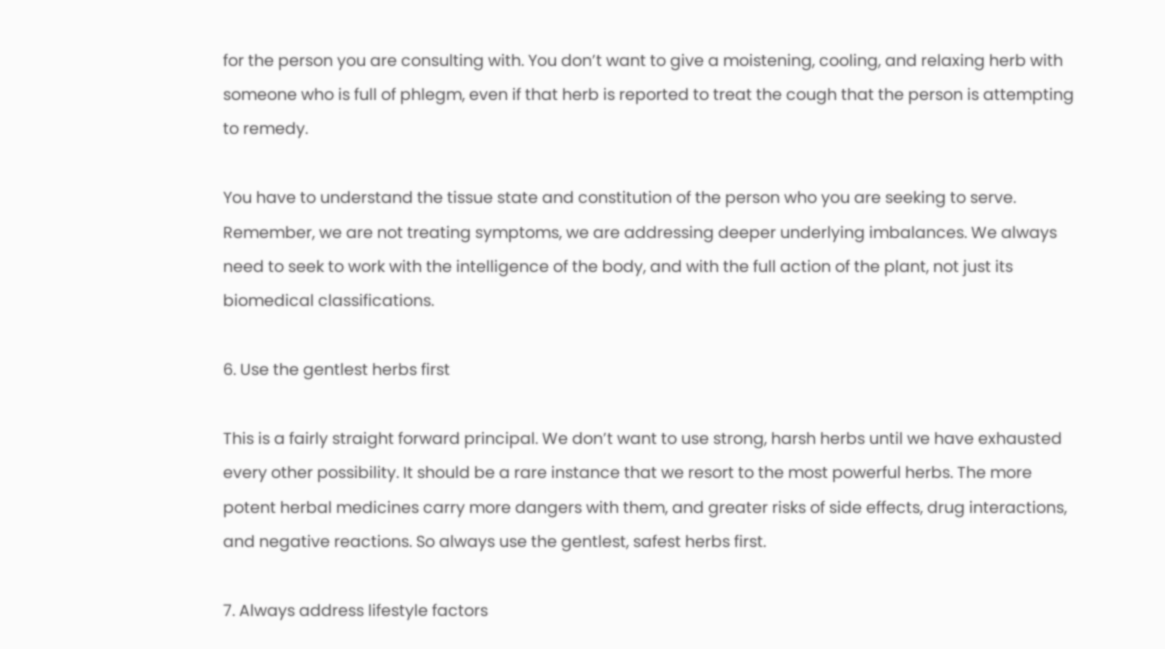for the person you are consulting with. You don’t want to give a moistening, cooling, and relaxing herb with someone who is full of phlegm, even if that herb is reported to treat the cough that the person is attempting to remedy.

You have to understand the tissue state and constitution of the person who you are seeking to serve. Remember, we are not treating symptoms, we are addressing deeper underlying imbalances. We always need to seek to work with the intelligence of the body, and with the full action of the plant, not just its biomedical classifications.

6. Use the gentlest herbs first

This is a fairly straight forward principal. We don’t want to use strong, harsh herbs until we have exhausted every other possibility. It should be a rare instance that we resort to the most powerful herbs. The more potent herbal medicines carry more dangers with them, and greater risks of side effects, drug interactions, and negative reactions. So always use the gentlest, safest herbs first.

7. Always address lifestyle factors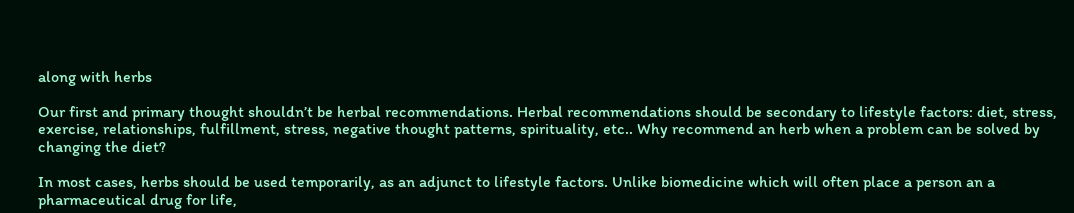along with herbs

Our first and primary thought shouldn’t be herbal recommendations. Herbal recommendations should be secondary to lifestyle factors: diet, stress, exercise, relationships, fulfillment, stress, negative thought patterns, spirituality, etc.. Why recommend an herb when a problem can be solved by changing the diet?

In most cases, herbs should be used temporarily, as an adjunct to lifestyle factors. Unlike biomedicine which will often place a person an a pharmaceutical drug for life,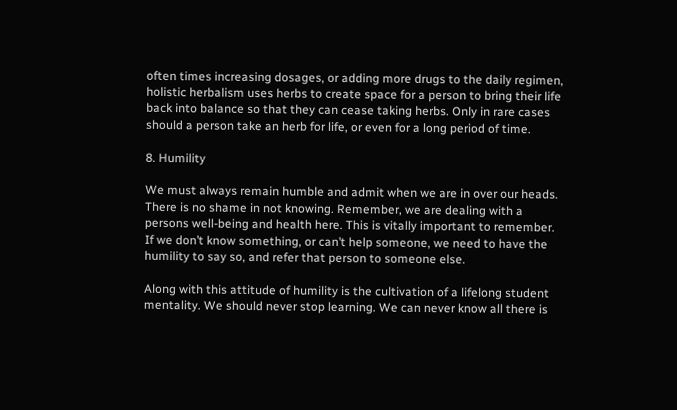often times increasing dosages, or adding more drugs to the daily regimen, holistic herbalism uses herbs to create space for a person to bring their life back into balance so that they can cease taking herbs. Only in rare cases should a person take an herb for life, or even for a long period of time.

8. Humility

We must always remain humble and admit when we are in over our heads. There is no shame in not knowing. Remember, we are dealing with a persons well-being and health here. This is vitally important to remember. If we don’t know something, or can’t help someone, we need to have the humility to say so, and refer that person to someone else.

Along with this attitude of humility is the cultivation of a lifelong student mentality. We should never stop learning. We can never know all there is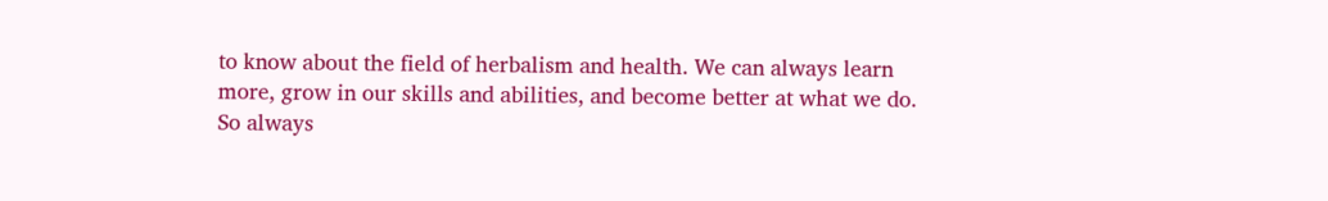to know about the field of herbalism and health. We can always learn more, grow in our skills and abilities, and become better at what we do. So always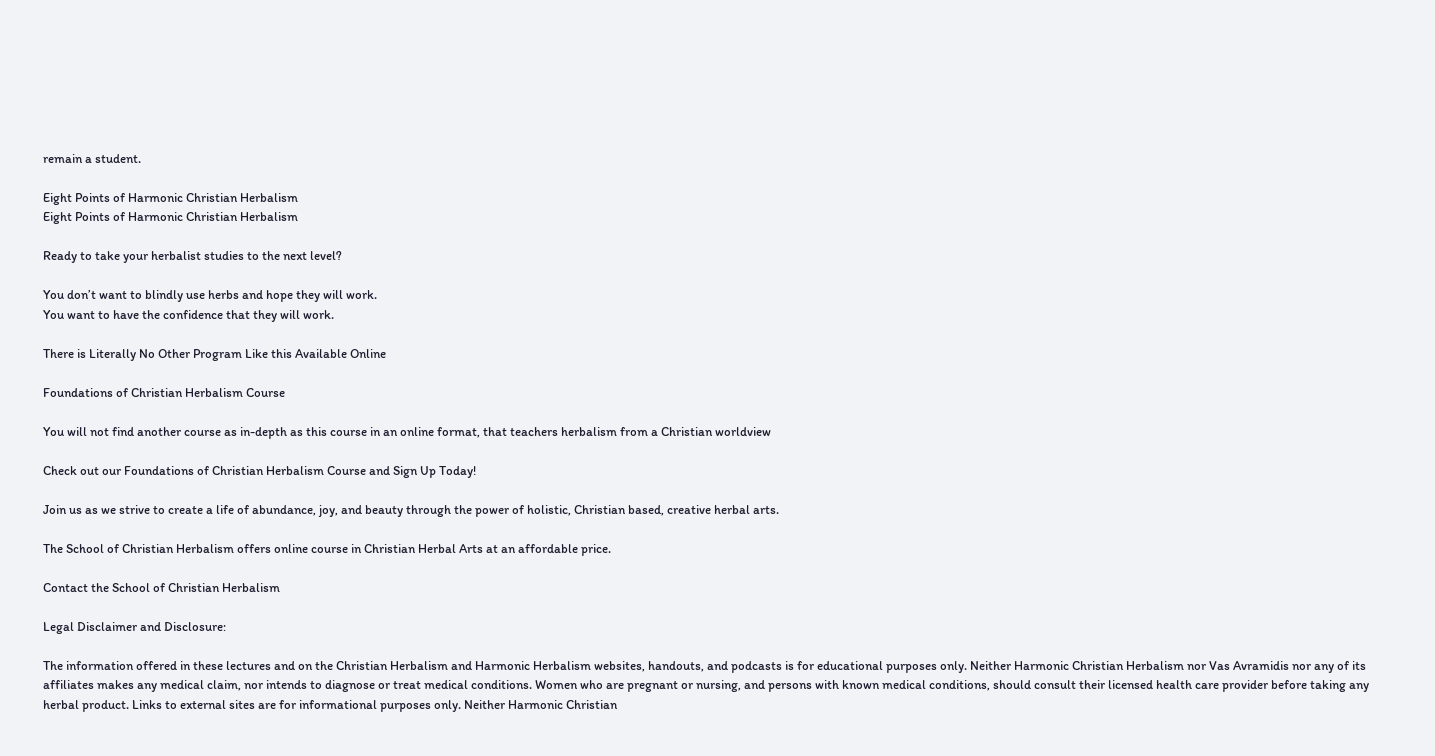remain a student.

Eight Points of Harmonic Christian Herbalism
Eight Points of Harmonic Christian Herbalism

Ready to take your herbalist studies to the next level?

You don’t want to blindly use herbs and hope they will work.
You want to have the confidence that they will work.

There is Literally No Other Program Like this Available Online

Foundations of Christian Herbalism Course

You will not find another course as in-depth as this course in an online format, that teachers herbalism from a Christian worldview

Check out our Foundations of Christian Herbalism Course and Sign Up Today!

Join us as we strive to create a life of abundance, joy, and beauty through the power of holistic, Christian based, creative herbal arts.

The School of Christian Herbalism offers online course in Christian Herbal Arts at an affordable price.

Contact the School of Christian Herbalism

Legal Disclaimer and Disclosure:

The information offered in these lectures and on the Christian Herbalism and Harmonic Herbalism websites, handouts, and podcasts is for educational purposes only. Neither Harmonic Christian Herbalism nor Vas Avramidis nor any of its affiliates makes any medical claim, nor intends to diagnose or treat medical conditions. Women who are pregnant or nursing, and persons with known medical conditions, should consult their licensed health care provider before taking any herbal product. Links to external sites are for informational purposes only. Neither Harmonic Christian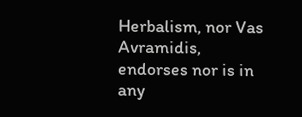Herbalism, nor Vas Avramidis, endorses nor is in any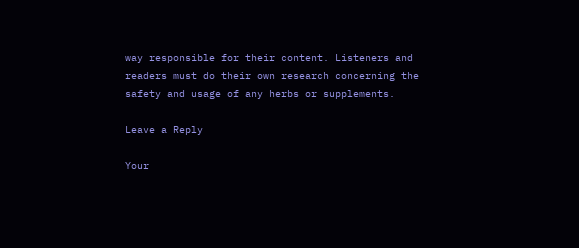way responsible for their content. Listeners and readers must do their own research concerning the safety and usage of any herbs or supplements.

Leave a Reply

Your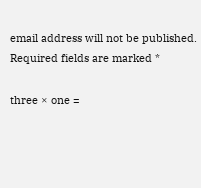email address will not be published. Required fields are marked *

three × one =